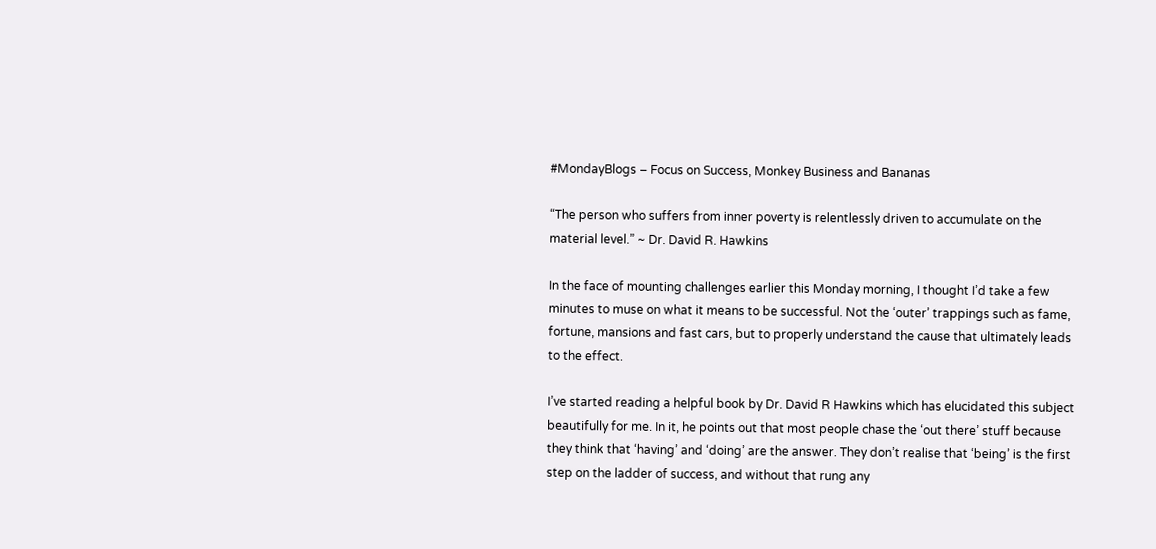#MondayBlogs – Focus on Success, Monkey Business and Bananas

“The person who suffers from inner poverty is relentlessly driven to accumulate on the material level.” ~ Dr. David R. Hawkins

In the face of mounting challenges earlier this Monday morning, I thought I’d take a few minutes to muse on what it means to be successful. Not the ‘outer’ trappings such as fame, fortune, mansions and fast cars, but to properly understand the cause that ultimately leads to the effect.

I’ve started reading a helpful book by Dr. David R Hawkins which has elucidated this subject beautifully for me. In it, he points out that most people chase the ‘out there’ stuff because they think that ‘having’ and ‘doing’ are the answer. They don’t realise that ‘being’ is the first step on the ladder of success, and without that rung any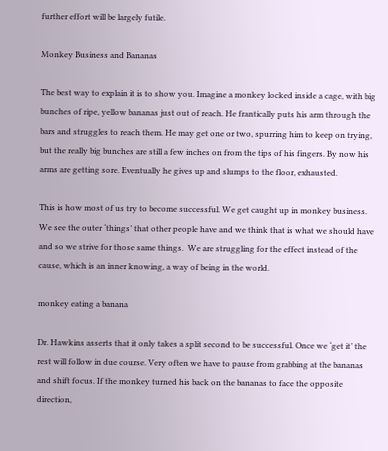further effort will be largely futile.

Monkey Business and Bananas

The best way to explain it is to show you. Imagine a monkey locked inside a cage, with big bunches of ripe, yellow bananas just out of reach. He frantically puts his arm through the bars and struggles to reach them. He may get one or two, spurring him to keep on trying, but the really big bunches are still a few inches on from the tips of his fingers. By now his arms are getting sore. Eventually he gives up and slumps to the floor, exhausted.

This is how most of us try to become successful. We get caught up in monkey business. We see the outer ‘things’ that other people have and we think that is what we should have and so we strive for those same things.  We are struggling for the effect instead of the cause, which is an inner knowing, a way of being in the world.

monkey eating a banana

Dr. Hawkins asserts that it only takes a split second to be successful. Once we ‘get it’ the rest will follow in due course. Very often we have to pause from grabbing at the bananas and shift focus. If the monkey turned his back on the bananas to face the opposite direction,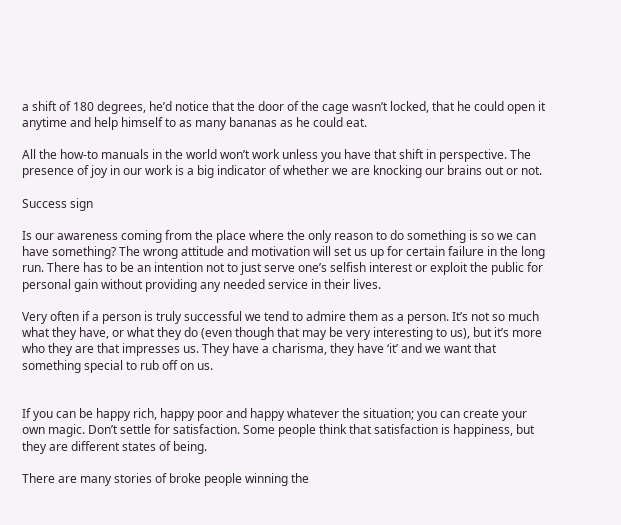a shift of 180 degrees, he’d notice that the door of the cage wasn’t locked, that he could open it anytime and help himself to as many bananas as he could eat.

All the how-to manuals in the world won’t work unless you have that shift in perspective. The presence of joy in our work is a big indicator of whether we are knocking our brains out or not.

Success sign

Is our awareness coming from the place where the only reason to do something is so we can have something? The wrong attitude and motivation will set us up for certain failure in the long run. There has to be an intention not to just serve one’s selfish interest or exploit the public for personal gain without providing any needed service in their lives.

Very often if a person is truly successful we tend to admire them as a person. It’s not so much what they have, or what they do (even though that may be very interesting to us), but it’s more who they are that impresses us. They have a charisma, they have ‘it’ and we want that something special to rub off on us.


If you can be happy rich, happy poor and happy whatever the situation; you can create your own magic. Don’t settle for satisfaction. Some people think that satisfaction is happiness, but they are different states of being.

There are many stories of broke people winning the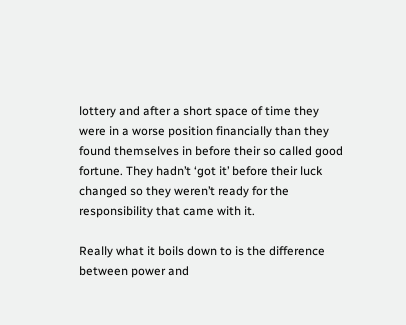lottery and after a short space of time they were in a worse position financially than they found themselves in before their so called good fortune. They hadn’t ‘got it’ before their luck changed so they weren’t ready for the responsibility that came with it.

Really what it boils down to is the difference between power and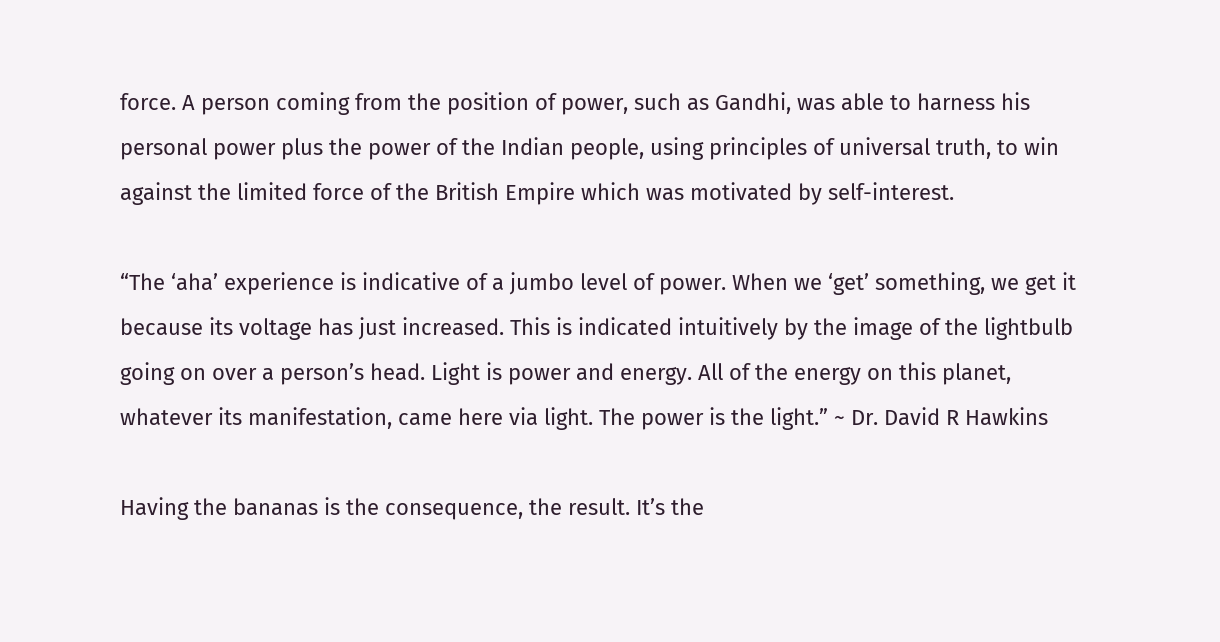force. A person coming from the position of power, such as Gandhi, was able to harness his personal power plus the power of the Indian people, using principles of universal truth, to win against the limited force of the British Empire which was motivated by self-interest.

“The ‘aha’ experience is indicative of a jumbo level of power. When we ‘get’ something, we get it because its voltage has just increased. This is indicated intuitively by the image of the lightbulb going on over a person’s head. Light is power and energy. All of the energy on this planet, whatever its manifestation, came here via light. The power is the light.” ~ Dr. David R Hawkins

Having the bananas is the consequence, the result. It’s the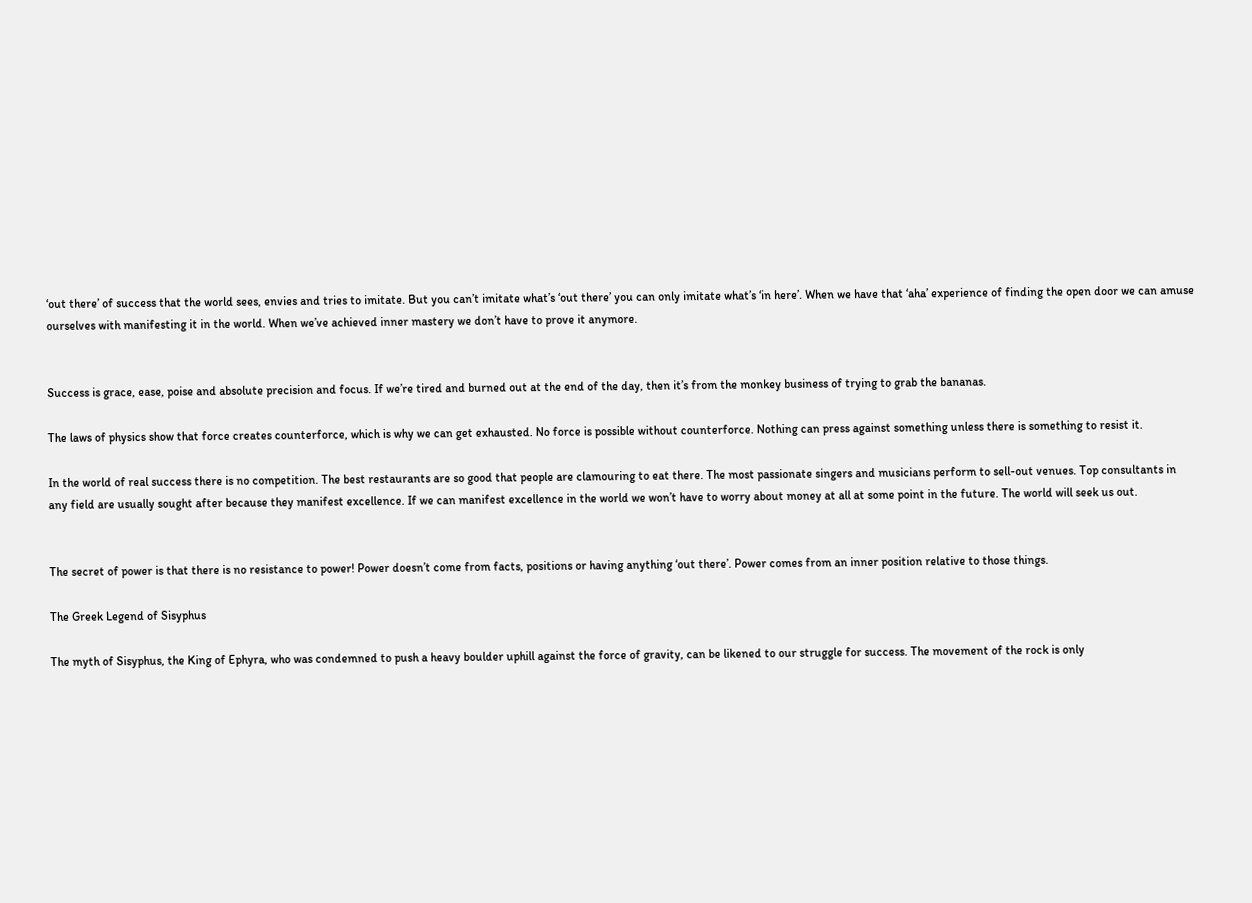‘out there’ of success that the world sees, envies and tries to imitate. But you can’t imitate what’s ‘out there’ you can only imitate what’s ‘in here’. When we have that ‘aha’ experience of finding the open door we can amuse ourselves with manifesting it in the world. When we’ve achieved inner mastery we don’t have to prove it anymore.


Success is grace, ease, poise and absolute precision and focus. If we’re tired and burned out at the end of the day, then it’s from the monkey business of trying to grab the bananas.

The laws of physics show that force creates counterforce, which is why we can get exhausted. No force is possible without counterforce. Nothing can press against something unless there is something to resist it.

In the world of real success there is no competition. The best restaurants are so good that people are clamouring to eat there. The most passionate singers and musicians perform to sell-out venues. Top consultants in any field are usually sought after because they manifest excellence. If we can manifest excellence in the world we won’t have to worry about money at all at some point in the future. The world will seek us out.


The secret of power is that there is no resistance to power! Power doesn’t come from facts, positions or having anything ‘out there’. Power comes from an inner position relative to those things.

The Greek Legend of Sisyphus

The myth of Sisyphus, the King of Ephyra, who was condemned to push a heavy boulder uphill against the force of gravity, can be likened to our struggle for success. The movement of the rock is only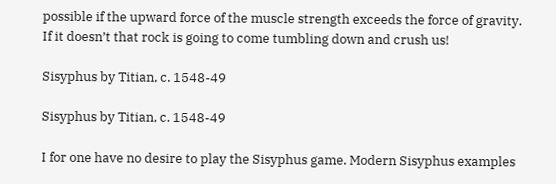possible if the upward force of the muscle strength exceeds the force of gravity. If it doesn’t that rock is going to come tumbling down and crush us!

Sisyphus by Titian, c. 1548-49

Sisyphus by Titian, c. 1548-49

I for one have no desire to play the Sisyphus game. Modern Sisyphus examples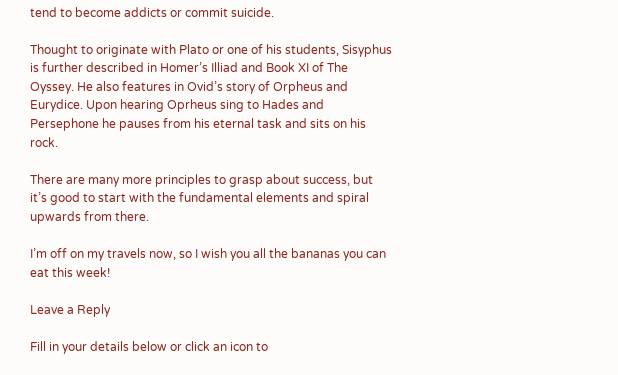tend to become addicts or commit suicide.

Thought to originate with Plato or one of his students, Sisyphus is further described in Homer’s Illiad and Book XI of The Oyssey. He also features in Ovid’s story of Orpheus and Eurydice. Upon hearing Oprheus sing to Hades and Persephone he pauses from his eternal task and sits on his rock.

There are many more principles to grasp about success, but it’s good to start with the fundamental elements and spiral upwards from there.

I’m off on my travels now, so I wish you all the bananas you can eat this week!

Leave a Reply

Fill in your details below or click an icon to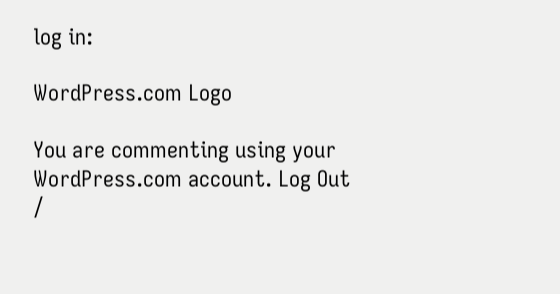log in:

WordPress.com Logo

You are commenting using your WordPress.com account. Log Out /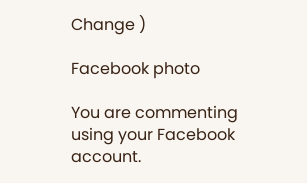Change )

Facebook photo

You are commenting using your Facebook account.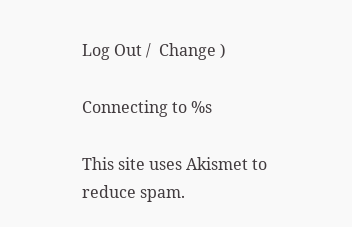Log Out /  Change )

Connecting to %s

This site uses Akismet to reduce spam.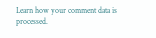Learn how your comment data is processed.